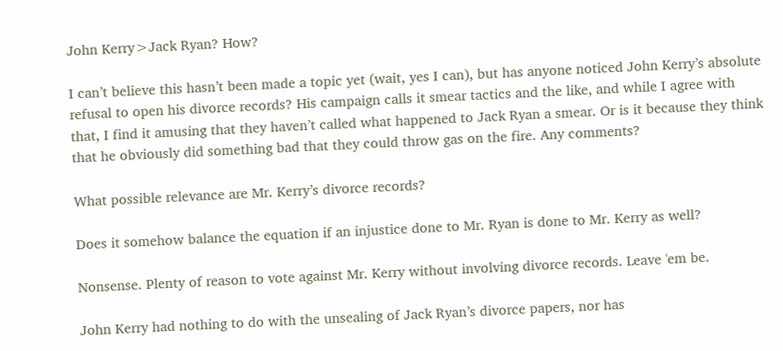John Kerry>Jack Ryan? How?

I can’t believe this hasn’t been made a topic yet (wait, yes I can), but has anyone noticed John Kerry’s absolute refusal to open his divorce records? His campaign calls it smear tactics and the like, and while I agree with that, I find it amusing that they haven’t called what happened to Jack Ryan a smear. Or is it because they think that he obviously did something bad that they could throw gas on the fire. Any comments?

What possible relevance are Mr. Kerry’s divorce records?

Does it somehow balance the equation if an injustice done to Mr. Ryan is done to Mr. Kerry as well?

Nonsense. Plenty of reason to vote against Mr. Kerry without involving divorce records. Leave 'em be.

John Kerry had nothing to do with the unsealing of Jack Ryan’s divorce papers, nor has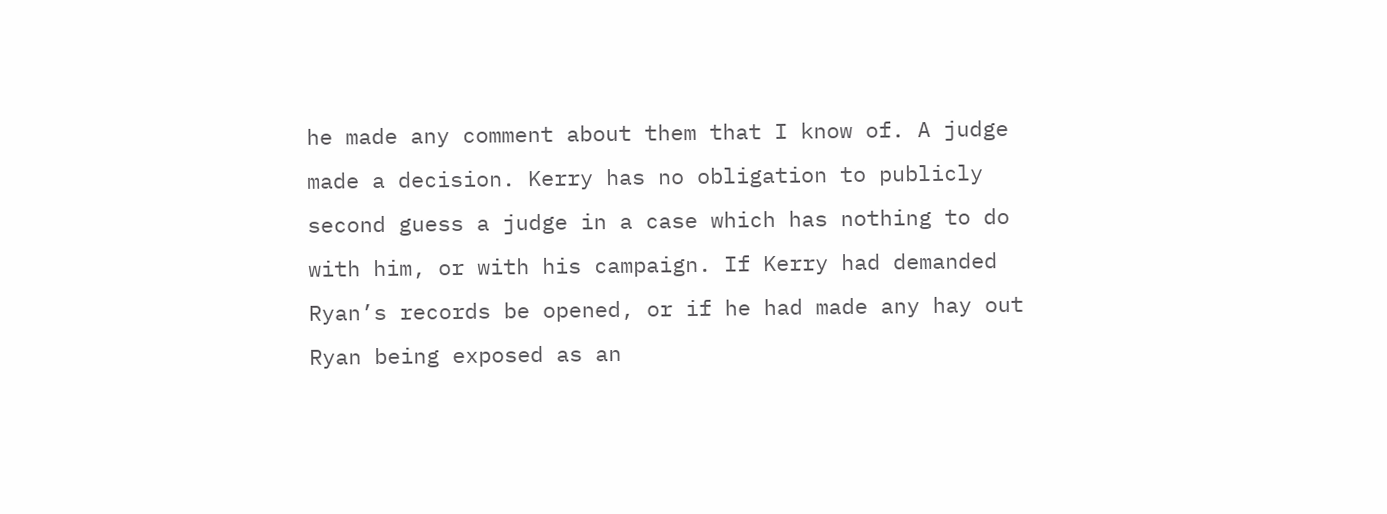he made any comment about them that I know of. A judge made a decision. Kerry has no obligation to publicly second guess a judge in a case which has nothing to do with him, or with his campaign. If Kerry had demanded Ryan’s records be opened, or if he had made any hay out Ryan being exposed as an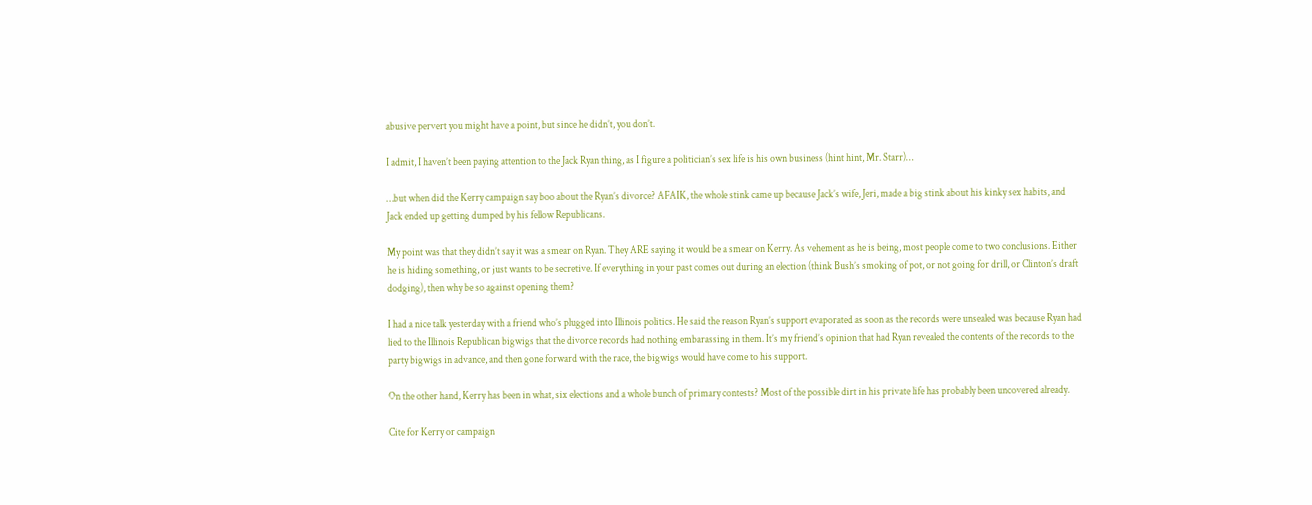abusive pervert you might have a point, but since he didn’t, you don’t.

I admit, I haven’t been paying attention to the Jack Ryan thing, as I figure a politician’s sex life is his own business (hint hint, Mr. Starr)…

…but when did the Kerry campaign say boo about the Ryan’s divorce? AFAIK, the whole stink came up because Jack’s wife, Jeri, made a big stink about his kinky sex habits, and Jack ended up getting dumped by his fellow Republicans.

My point was that they didn’t say it was a smear on Ryan. They ARE saying it would be a smear on Kerry. As vehement as he is being, most people come to two conclusions. Either he is hiding something, or just wants to be secretive. If everything in your past comes out during an election (think Bush’s smoking of pot, or not going for drill, or Clinton’s draft dodging), then why be so against opening them?

I had a nice talk yesterday with a friend who’s plugged into Illinois politics. He said the reason Ryan’s support evaporated as soon as the records were unsealed was because Ryan had lied to the Illinois Republican bigwigs that the divorce records had nothing embarassing in them. It’s my friend’s opinion that had Ryan revealed the contents of the records to the party bigwigs in advance, and then gone forward with the race, the bigwigs would have come to his support.

On the other hand, Kerry has been in what, six elections and a whole bunch of primary contests? Most of the possible dirt in his private life has probably been uncovered already.

Cite for Kerry or campaign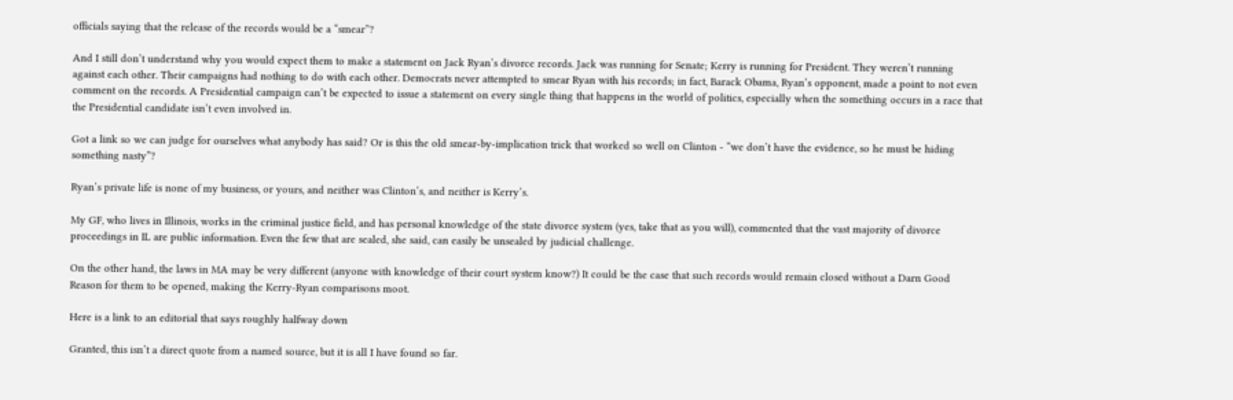officials saying that the release of the records would be a “smear”?

And I still don’t understand why you would expect them to make a statement on Jack Ryan’s divorce records. Jack was running for Senate; Kerry is running for President. They weren’t running against each other. Their campaigns had nothing to do with each other. Democrats never attempted to smear Ryan with his records; in fact, Barack Obama, Ryan’s opponent, made a point to not even comment on the records. A Presidential campaign can’t be expected to issue a statement on every single thing that happens in the world of politics, especially when the something occurs in a race that the Presidential candidate isn’t even involved in.

Got a link so we can judge for ourselves what anybody has said? Or is this the old smear-by-implication trick that worked so well on Clinton - “we don’t have the evidence, so he must be hiding something nasty”?

Ryan’s private life is none of my business, or yours, and neither was Clinton’s, and neither is Kerry’s.

My GF, who lives in Illinois, works in the criminal justice field, and has personal knowledge of the state divorce system (yes, take that as you will), commented that the vast majority of divorce proceedings in IL are public information. Even the few that are sealed, she said, can easily be unsealed by judicial challenge.

On the other hand, the laws in MA may be very different (anyone with knowledge of their court system know?) It could be the case that such records would remain closed without a Darn Good Reason for them to be opened, making the Kerry-Ryan comparisons moot.

Here is a link to an editorial that says roughly halfway down

Granted, this isn’t a direct quote from a named source, but it is all I have found so far.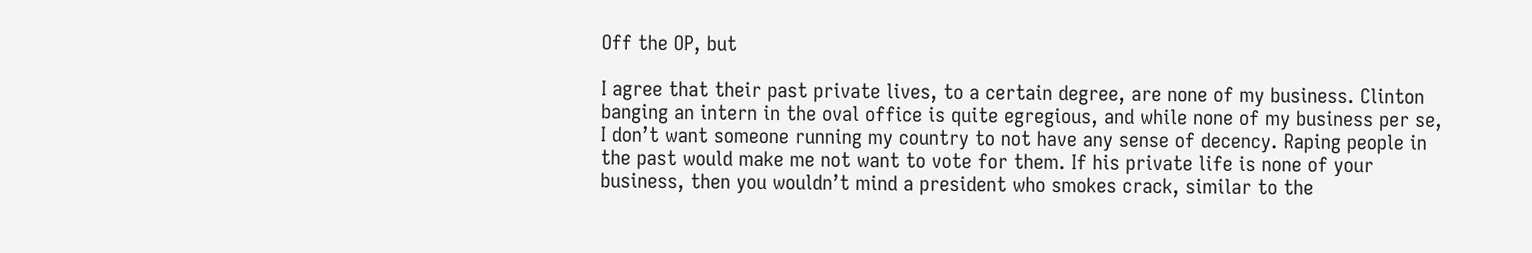Off the OP, but

I agree that their past private lives, to a certain degree, are none of my business. Clinton banging an intern in the oval office is quite egregious, and while none of my business per se, I don’t want someone running my country to not have any sense of decency. Raping people in the past would make me not want to vote for them. If his private life is none of your business, then you wouldn’t mind a president who smokes crack, similar to the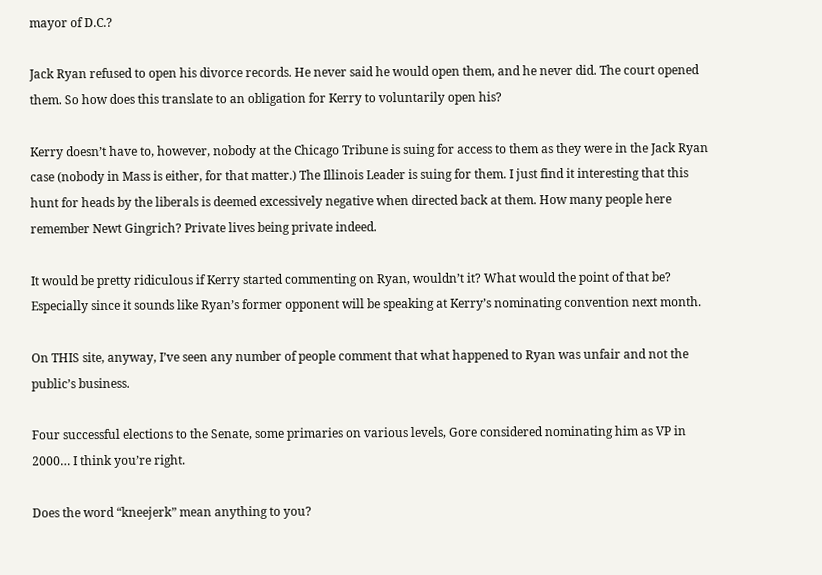mayor of D.C.?

Jack Ryan refused to open his divorce records. He never said he would open them, and he never did. The court opened them. So how does this translate to an obligation for Kerry to voluntarily open his?

Kerry doesn’t have to, however, nobody at the Chicago Tribune is suing for access to them as they were in the Jack Ryan case (nobody in Mass is either, for that matter.) The Illinois Leader is suing for them. I just find it interesting that this hunt for heads by the liberals is deemed excessively negative when directed back at them. How many people here remember Newt Gingrich? Private lives being private indeed.

It would be pretty ridiculous if Kerry started commenting on Ryan, wouldn’t it? What would the point of that be? Especially since it sounds like Ryan’s former opponent will be speaking at Kerry’s nominating convention next month.

On THIS site, anyway, I’ve seen any number of people comment that what happened to Ryan was unfair and not the public’s business.

Four successful elections to the Senate, some primaries on various levels, Gore considered nominating him as VP in 2000… I think you’re right.

Does the word “kneejerk” mean anything to you?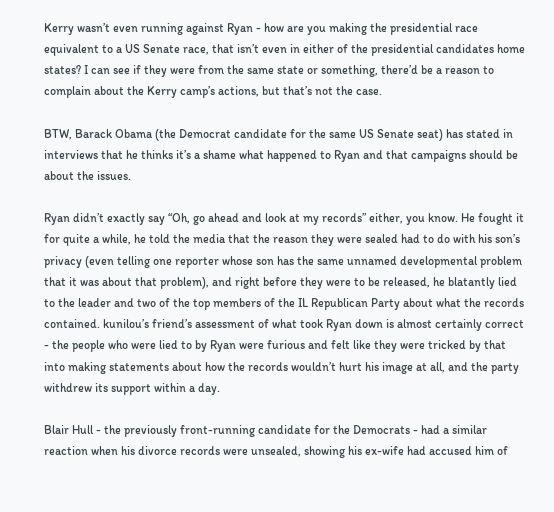Kerry wasn’t even running against Ryan - how are you making the presidential race equivalent to a US Senate race, that isn’t even in either of the presidential candidates home states? I can see if they were from the same state or something, there’d be a reason to complain about the Kerry camp’s actions, but that’s not the case.

BTW, Barack Obama (the Democrat candidate for the same US Senate seat) has stated in interviews that he thinks it’s a shame what happened to Ryan and that campaigns should be about the issues.

Ryan didn’t exactly say “Oh, go ahead and look at my records” either, you know. He fought it for quite a while, he told the media that the reason they were sealed had to do with his son’s privacy (even telling one reporter whose son has the same unnamed developmental problem that it was about that problem), and right before they were to be released, he blatantly lied to the leader and two of the top members of the IL Republican Party about what the records contained. kunilou’s friend’s assessment of what took Ryan down is almost certainly correct - the people who were lied to by Ryan were furious and felt like they were tricked by that into making statements about how the records wouldn’t hurt his image at all, and the party withdrew its support within a day.

Blair Hull - the previously front-running candidate for the Democrats - had a similar reaction when his divorce records were unsealed, showing his ex-wife had accused him of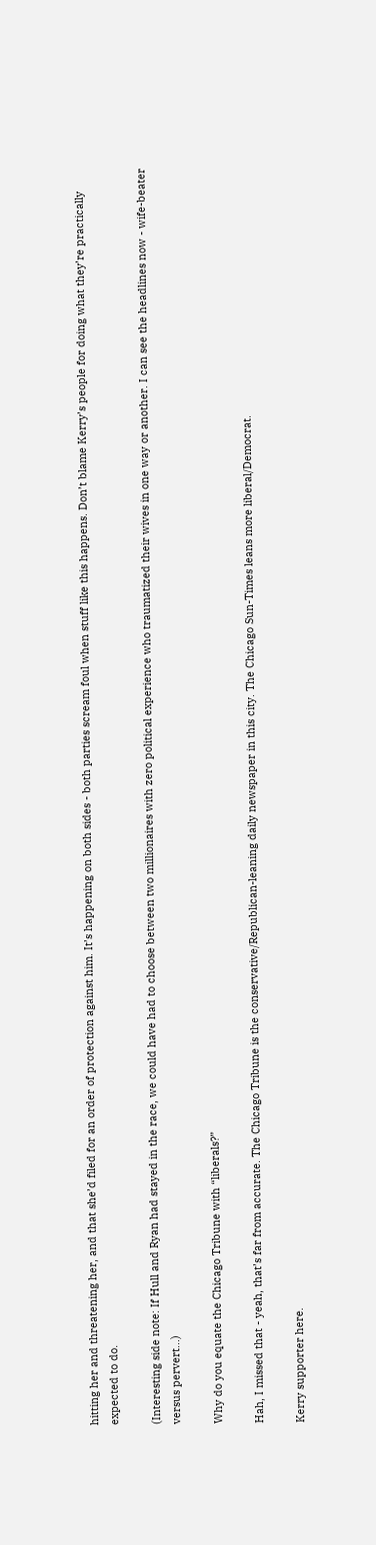hitting her and threatening her, and that she’d filed for an order of protection against him. It’s happening on both sides - both parties scream foul when stuff like this happens. Don’t blame Kerry’s people for doing what they’re practically expected to do.

(Interesting side note: If Hull and Ryan had stayed in the race, we could have had to choose between two millionaires with zero political experience who traumatized their wives in one way or another. I can see the headlines now - wife-beater versus pervert…)

Why do you equate the Chicago Tribune with “liberals?”

Hah, I missed that - yeah, that’s far from accurate. The Chicago Tribune is the conservative/Republican-leaning daily newspaper in this city. The Chicago Sun-Times leans more liberal/Democrat.

Kerry supporter here.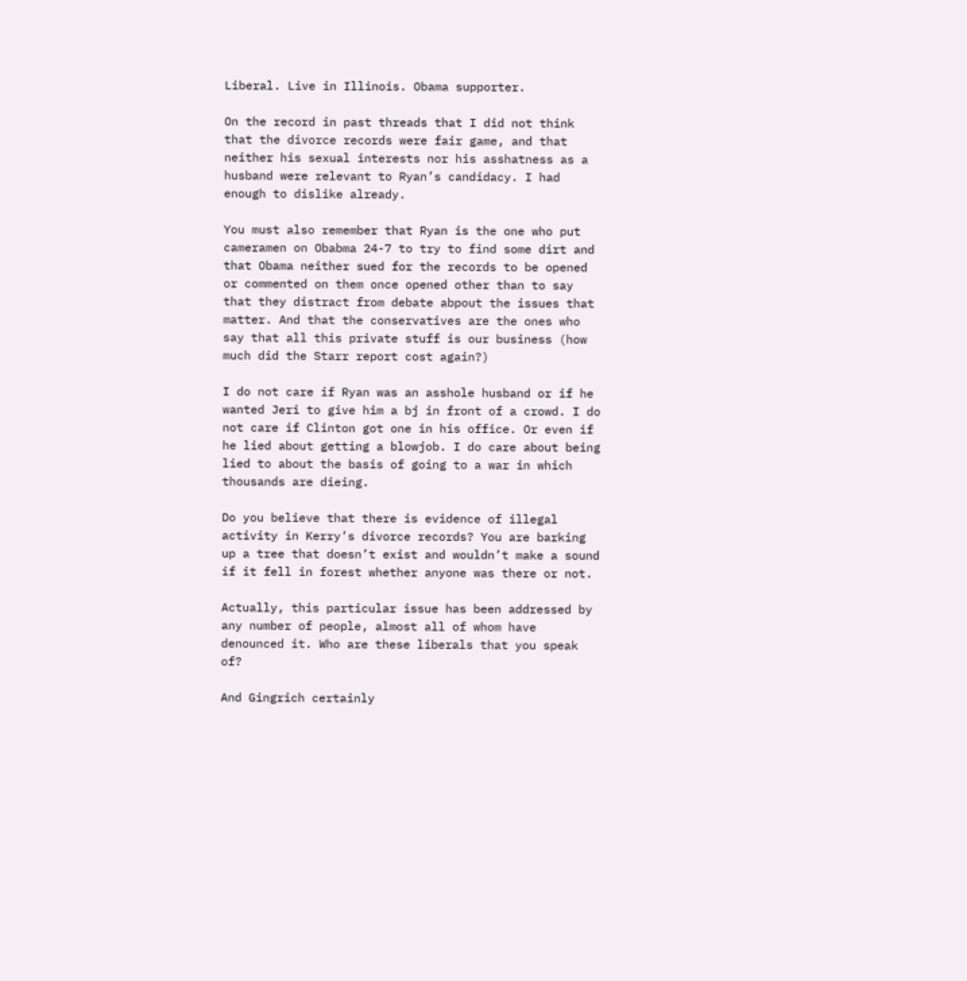Liberal. Live in Illinois. Obama supporter.

On the record in past threads that I did not think that the divorce records were fair game, and that neither his sexual interests nor his asshatness as a husband were relevant to Ryan’s candidacy. I had enough to dislike already.

You must also remember that Ryan is the one who put cameramen on Obabma 24-7 to try to find some dirt and that Obama neither sued for the records to be opened or commented on them once opened other than to say that they distract from debate abpout the issues that matter. And that the conservatives are the ones who say that all this private stuff is our business (how much did the Starr report cost again?)

I do not care if Ryan was an asshole husband or if he wanted Jeri to give him a bj in front of a crowd. I do not care if Clinton got one in his office. Or even if he lied about getting a blowjob. I do care about being lied to about the basis of going to a war in which thousands are dieing.

Do you believe that there is evidence of illegal activity in Kerry’s divorce records? You are barking up a tree that doesn’t exist and wouldn’t make a sound if it fell in forest whether anyone was there or not.

Actually, this particular issue has been addressed by any number of people, almost all of whom have denounced it. Who are these liberals that you speak of?

And Gingrich certainly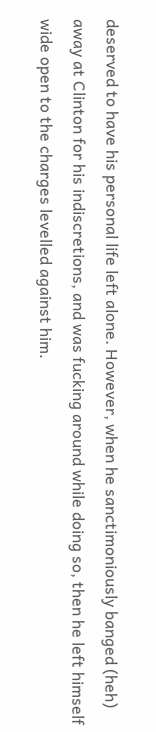deserved to have his personal life left alone. However, when he sanctimoniously banged (heh) away at Clinton for his indiscretions, and was fucking around while doing so, then he left himself wide open to the charges levelled against him.